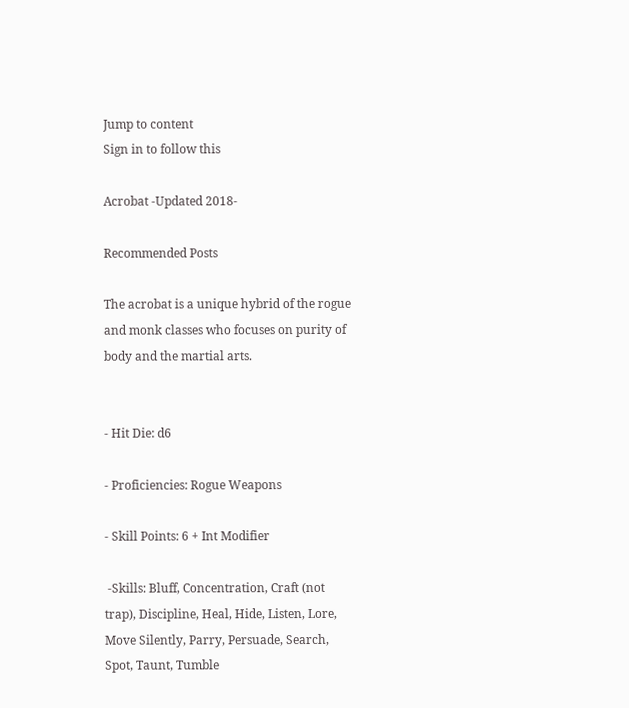Jump to content
Sign in to follow this

Acrobat -Updated 2018-

Recommended Posts

The acrobat is a unique hybrid of the rogue and monk classes who focuses on purity of body and the martial arts.


- Hit Die: d6

- Proficiencies: Rogue Weapons

- Skill Points: 6 + Int Modifier

 -Skills: Bluff, Concentration, Craft (not trap), Discipline, Heal, Hide, Listen, Lore, Move Silently, Parry, Persuade, Search, Spot, Taunt, Tumble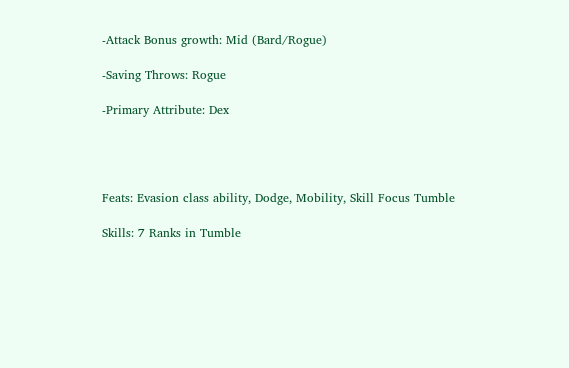-Attack Bonus growth: Mid (Bard/Rogue)

-Saving Throws: Rogue

-Primary Attribute: Dex




Feats: Evasion class ability, Dodge, Mobility, Skill Focus Tumble

Skills: 7 Ranks in Tumble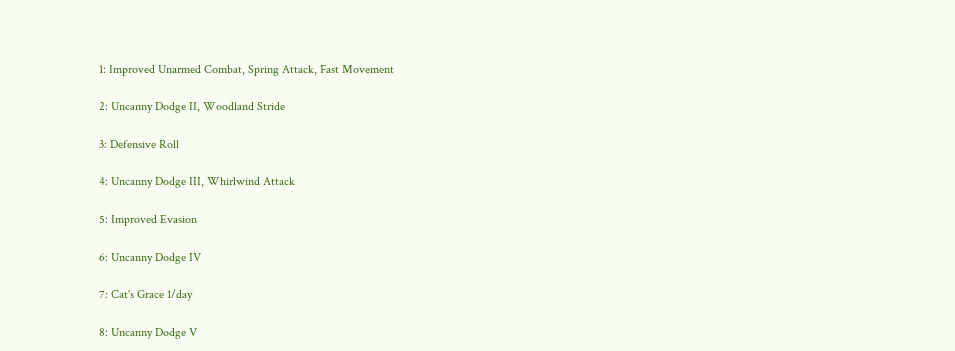1: Improved Unarmed Combat, Spring Attack, Fast Movement

2: Uncanny Dodge II, Woodland Stride

3: Defensive Roll

4: Uncanny Dodge III, Whirlwind Attack

5: Improved Evasion

6: Uncanny Dodge IV

7: Cat's Grace 1/day

8: Uncanny Dodge V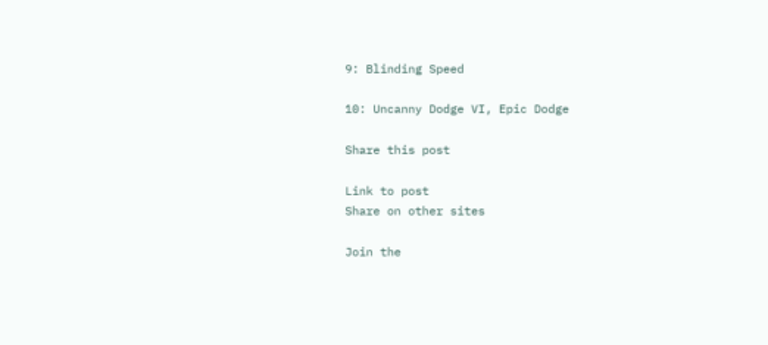9: Blinding Speed

10: Uncanny Dodge VI, Epic Dodge

Share this post

Link to post
Share on other sites

Join the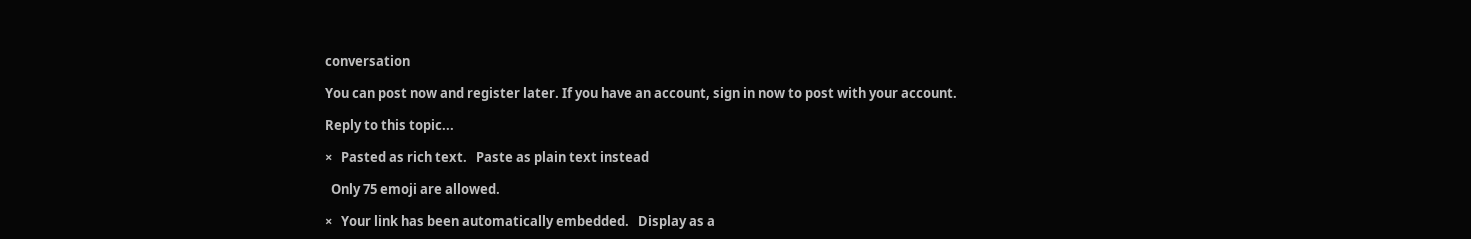conversation

You can post now and register later. If you have an account, sign in now to post with your account.

Reply to this topic...

×   Pasted as rich text.   Paste as plain text instead

  Only 75 emoji are allowed.

×   Your link has been automatically embedded.   Display as a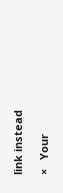link instead

×   Your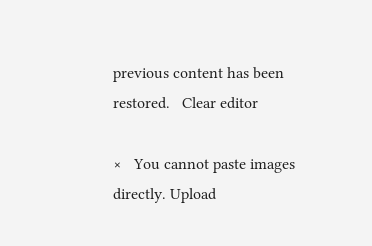previous content has been restored.   Clear editor

×   You cannot paste images directly. Upload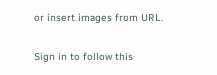or insert images from URL.

Sign in to follow this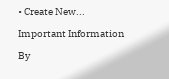• Create New...

Important Information

By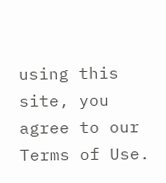using this site, you agree to our Terms of Use.